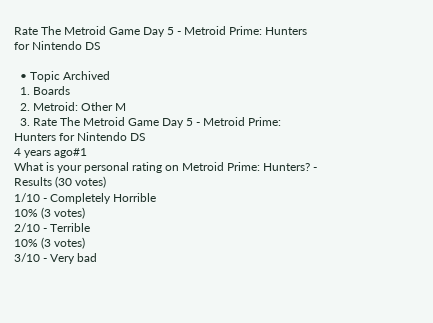Rate The Metroid Game Day 5 - Metroid Prime: Hunters for Nintendo DS

  • Topic Archived
  1. Boards
  2. Metroid: Other M
  3. Rate The Metroid Game Day 5 - Metroid Prime: Hunters for Nintendo DS
4 years ago#1
What is your personal rating on Metroid Prime: Hunters? - Results (30 votes)
1/10 - Completely Horrible
10% (3 votes)
2/10 - Terrible
10% (3 votes)
3/10 - Very bad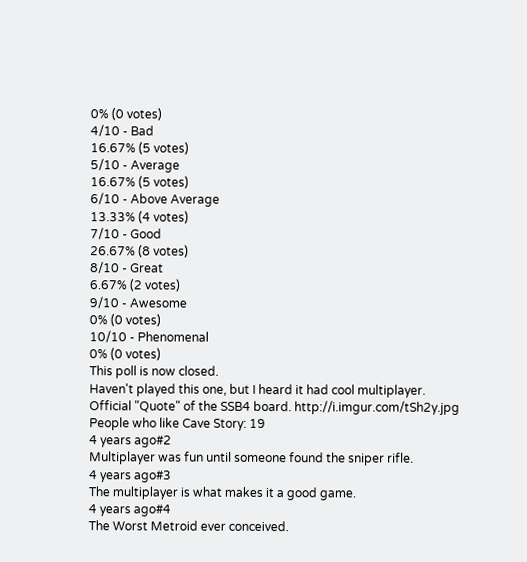0% (0 votes)
4/10 - Bad
16.67% (5 votes)
5/10 - Average
16.67% (5 votes)
6/10 - Above Average
13.33% (4 votes)
7/10 - Good
26.67% (8 votes)
8/10 - Great
6.67% (2 votes)
9/10 - Awesome
0% (0 votes)
10/10 - Phenomenal
0% (0 votes)
This poll is now closed.
Haven't played this one, but I heard it had cool multiplayer.
Official "Quote" of the SSB4 board. http://i.imgur.com/tSh2y.jpg
People who like Cave Story: 19
4 years ago#2
Multiplayer was fun until someone found the sniper rifle.
4 years ago#3
The multiplayer is what makes it a good game.
4 years ago#4
The Worst Metroid ever conceived.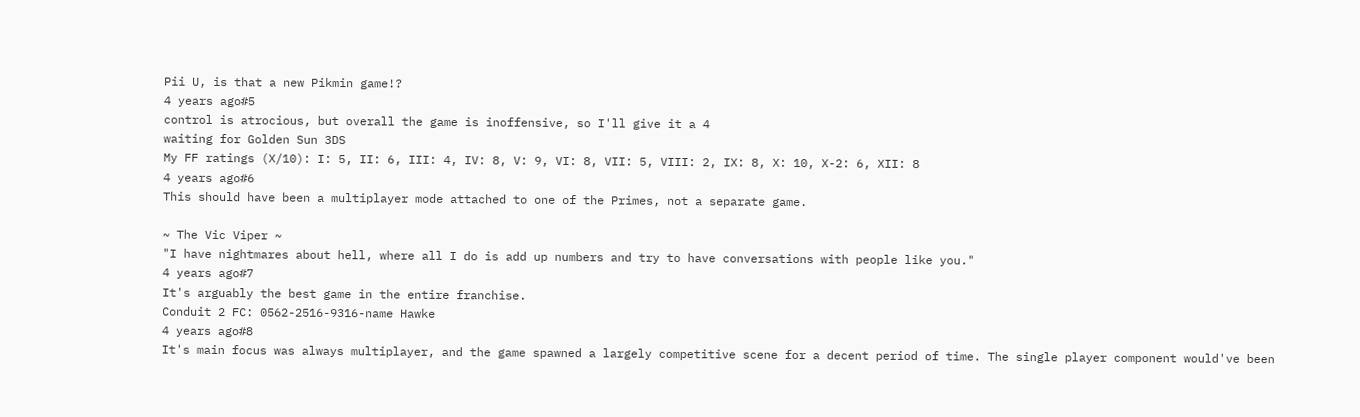Pii U, is that a new Pikmin game!?
4 years ago#5
control is atrocious, but overall the game is inoffensive, so I'll give it a 4
waiting for Golden Sun 3DS
My FF ratings (X/10): I: 5, II: 6, III: 4, IV: 8, V: 9, VI: 8, VII: 5, VIII: 2, IX: 8, X: 10, X-2: 6, XII: 8
4 years ago#6
This should have been a multiplayer mode attached to one of the Primes, not a separate game.

~ The Vic Viper ~
"I have nightmares about hell, where all I do is add up numbers and try to have conversations with people like you."
4 years ago#7
It's arguably the best game in the entire franchise.
Conduit 2 FC: 0562-2516-9316-name Hawke
4 years ago#8
It's main focus was always multiplayer, and the game spawned a largely competitive scene for a decent period of time. The single player component would've been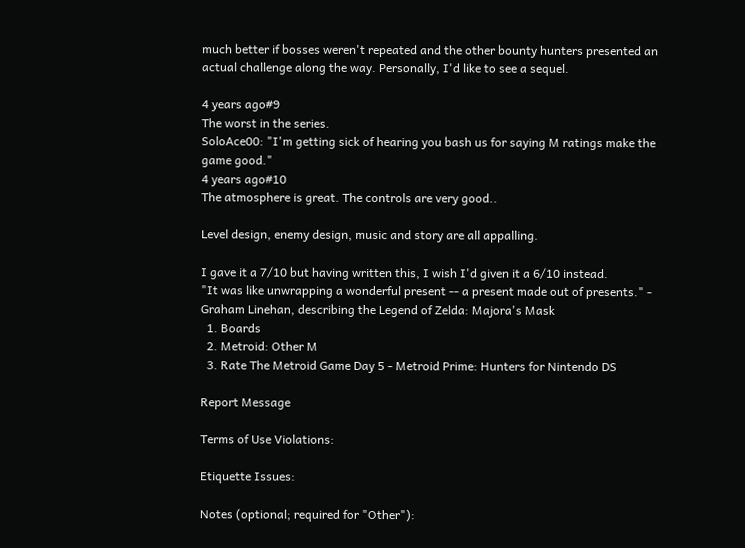much better if bosses weren't repeated and the other bounty hunters presented an actual challenge along the way. Personally, I'd like to see a sequel.

4 years ago#9
The worst in the series.
SoloAce00: "I'm getting sick of hearing you bash us for saying M ratings make the game good."
4 years ago#10
The atmosphere is great. The controls are very good..

Level design, enemy design, music and story are all appalling.

I gave it a 7/10 but having written this, I wish I'd given it a 6/10 instead.
"It was like unwrapping a wonderful present -- a present made out of presents." - Graham Linehan, describing the Legend of Zelda: Majora's Mask
  1. Boards
  2. Metroid: Other M
  3. Rate The Metroid Game Day 5 - Metroid Prime: Hunters for Nintendo DS

Report Message

Terms of Use Violations:

Etiquette Issues:

Notes (optional; required for "Other"):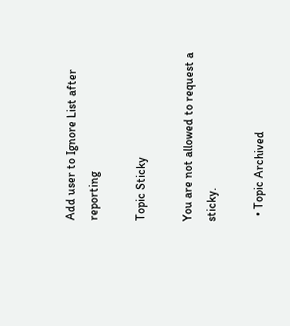Add user to Ignore List after reporting

Topic Sticky

You are not allowed to request a sticky.

  • Topic Archived